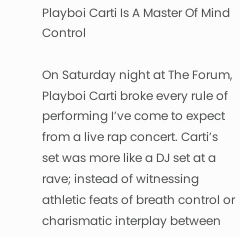Playboi Carti Is A Master Of Mind Control

On Saturday night at The Forum, Playboi Carti broke every rule of performing I’ve come to expect from a live rap concert. Carti’s set was more like a DJ set at a rave; instead of witnessing athletic feats of breath control or charismatic interplay between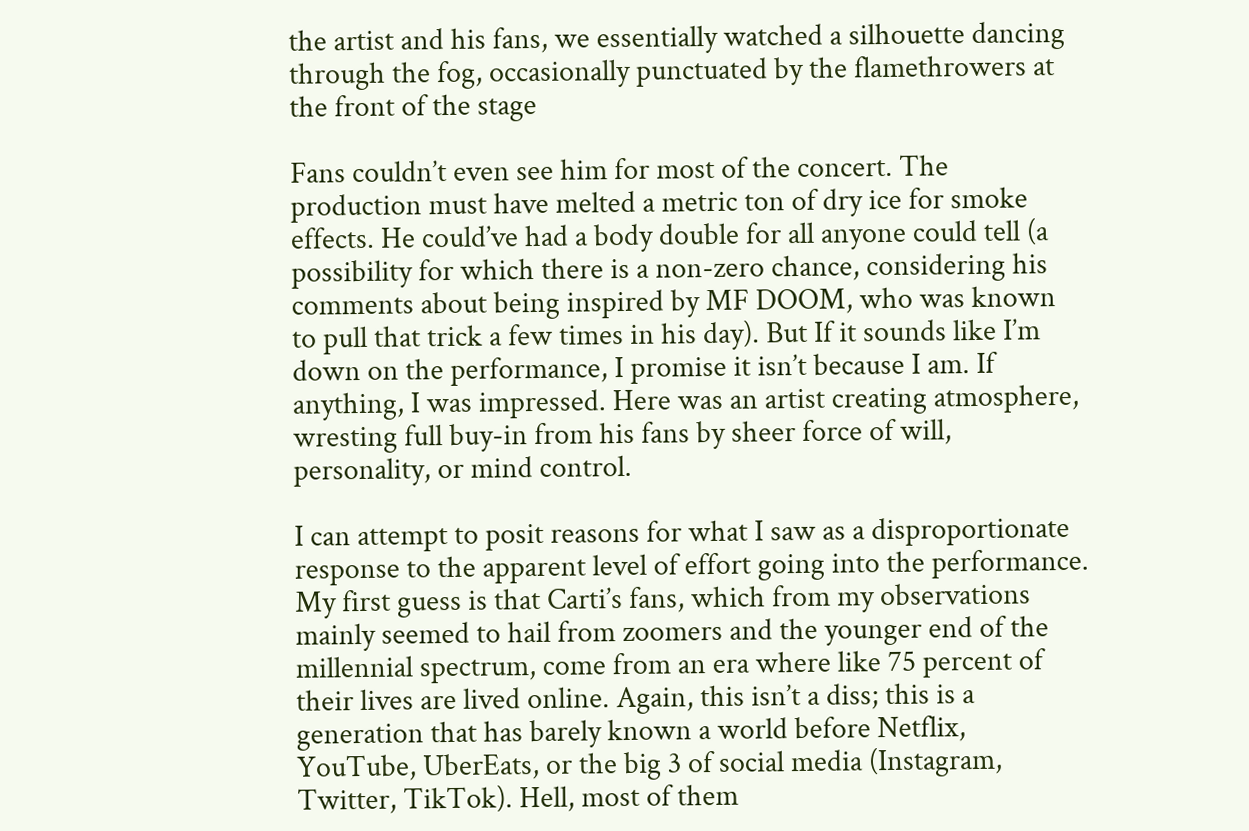the artist and his fans, we essentially watched a silhouette dancing through the fog, occasionally punctuated by the flamethrowers at the front of the stage

Fans couldn’t even see him for most of the concert. The production must have melted a metric ton of dry ice for smoke effects. He could’ve had a body double for all anyone could tell (a possibility for which there is a non-zero chance, considering his comments about being inspired by MF DOOM, who was known to pull that trick a few times in his day). But If it sounds like I’m down on the performance, I promise it isn’t because I am. If anything, I was impressed. Here was an artist creating atmosphere, wresting full buy-in from his fans by sheer force of will, personality, or mind control.

I can attempt to posit reasons for what I saw as a disproportionate response to the apparent level of effort going into the performance. My first guess is that Carti’s fans, which from my observations mainly seemed to hail from zoomers and the younger end of the millennial spectrum, come from an era where like 75 percent of their lives are lived online. Again, this isn’t a diss; this is a generation that has barely known a world before Netflix, YouTube, UberEats, or the big 3 of social media (Instagram, Twitter, TikTok). Hell, most of them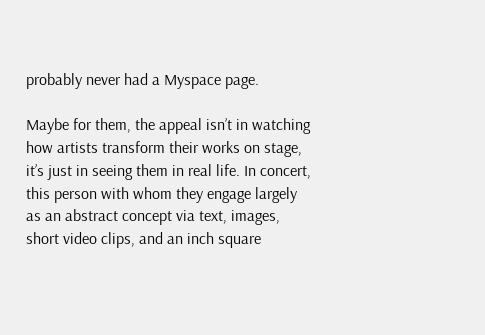probably never had a Myspace page.

Maybe for them, the appeal isn’t in watching how artists transform their works on stage, it’s just in seeing them in real life. In concert, this person with whom they engage largely as an abstract concept via text, images, short video clips, and an inch square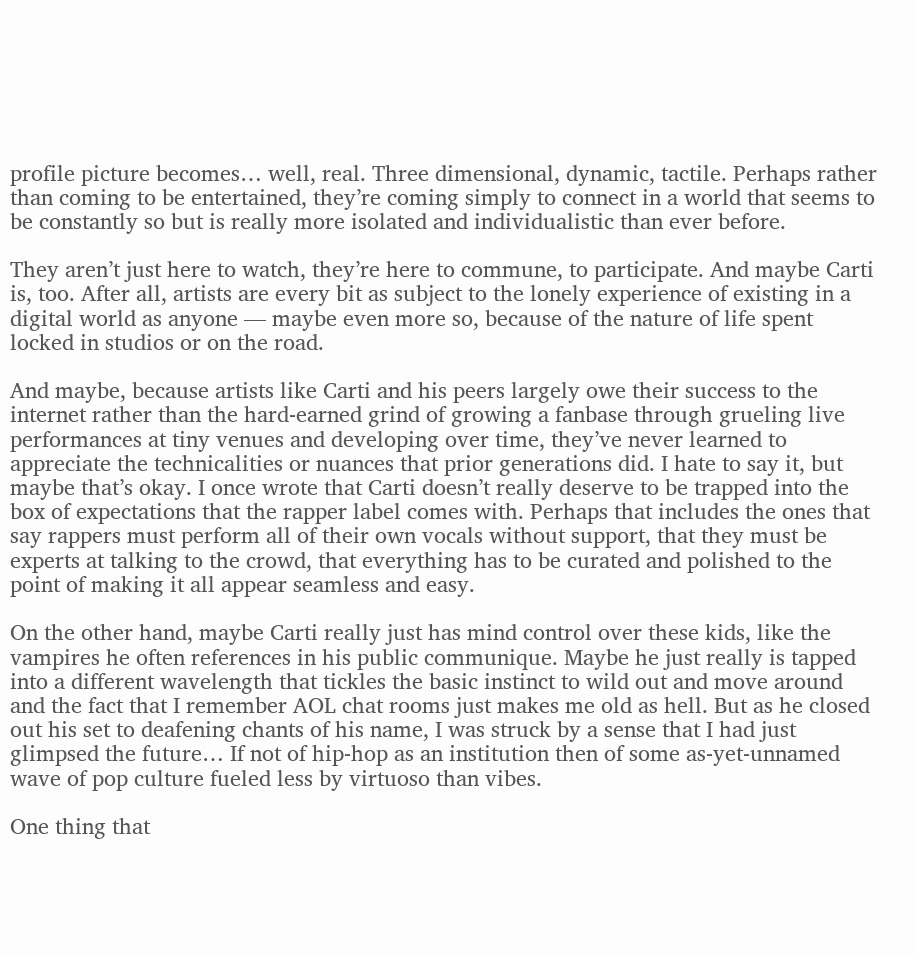profile picture becomes… well, real. Three dimensional, dynamic, tactile. Perhaps rather than coming to be entertained, they’re coming simply to connect in a world that seems to be constantly so but is really more isolated and individualistic than ever before.

They aren’t just here to watch, they’re here to commune, to participate. And maybe Carti is, too. After all, artists are every bit as subject to the lonely experience of existing in a digital world as anyone — maybe even more so, because of the nature of life spent locked in studios or on the road.

And maybe, because artists like Carti and his peers largely owe their success to the internet rather than the hard-earned grind of growing a fanbase through grueling live performances at tiny venues and developing over time, they’ve never learned to appreciate the technicalities or nuances that prior generations did. I hate to say it, but maybe that’s okay. I once wrote that Carti doesn’t really deserve to be trapped into the box of expectations that the rapper label comes with. Perhaps that includes the ones that say rappers must perform all of their own vocals without support, that they must be experts at talking to the crowd, that everything has to be curated and polished to the point of making it all appear seamless and easy.

On the other hand, maybe Carti really just has mind control over these kids, like the vampires he often references in his public communique. Maybe he just really is tapped into a different wavelength that tickles the basic instinct to wild out and move around and the fact that I remember AOL chat rooms just makes me old as hell. But as he closed out his set to deafening chants of his name, I was struck by a sense that I had just glimpsed the future… If not of hip-hop as an institution then of some as-yet-unnamed wave of pop culture fueled less by virtuoso than vibes.

One thing that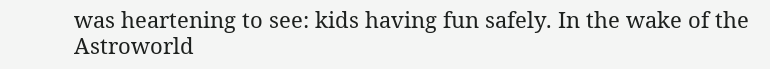was heartening to see: kids having fun safely. In the wake of the Astroworld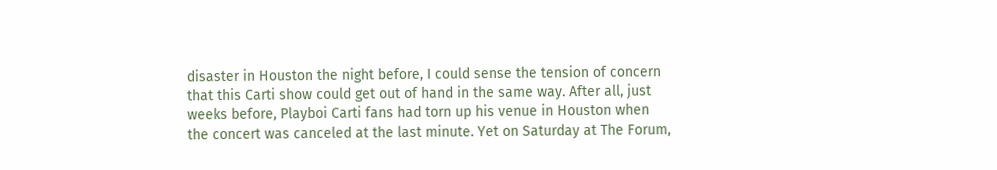disaster in Houston the night before, I could sense the tension of concern that this Carti show could get out of hand in the same way. After all, just weeks before, Playboi Carti fans had torn up his venue in Houston when the concert was canceled at the last minute. Yet on Saturday at The Forum,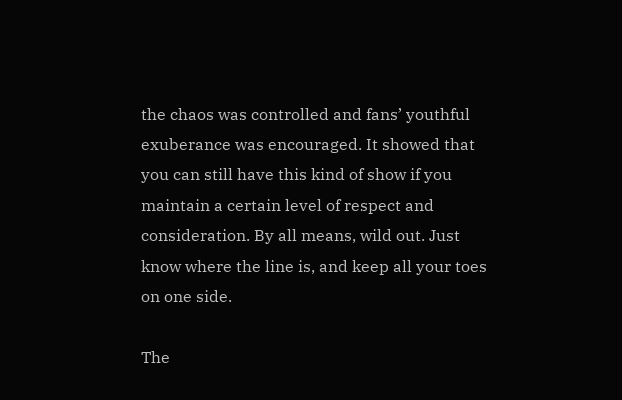the chaos was controlled and fans’ youthful exuberance was encouraged. It showed that you can still have this kind of show if you maintain a certain level of respect and consideration. By all means, wild out. Just know where the line is, and keep all your toes on one side.

The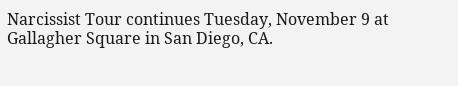Narcissist Tour continues Tuesday, November 9 at Gallagher Square in San Diego, CA.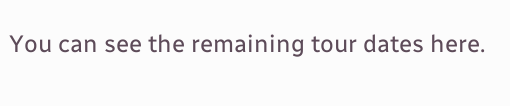You can see the remaining tour dates here.